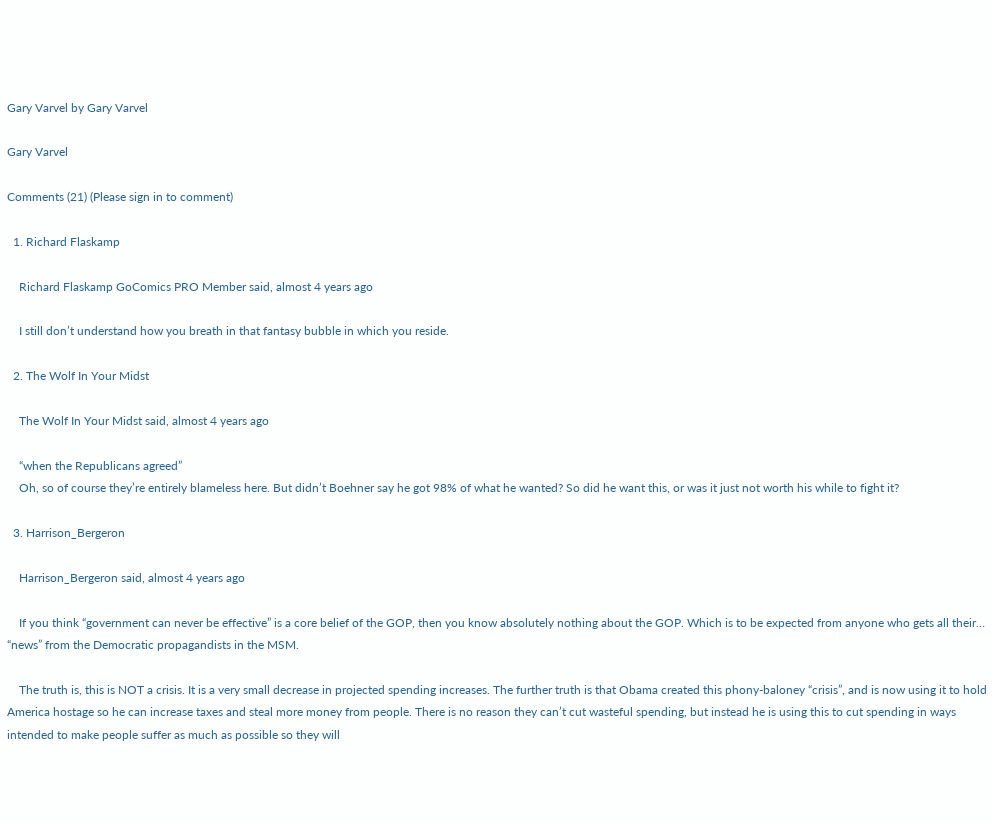Gary Varvel by Gary Varvel

Gary Varvel

Comments (21) (Please sign in to comment)

  1. Richard Flaskamp

    Richard Flaskamp GoComics PRO Member said, almost 4 years ago

    I still don’t understand how you breath in that fantasy bubble in which you reside.

  2. The Wolf In Your Midst

    The Wolf In Your Midst said, almost 4 years ago

    “when the Republicans agreed”
    Oh, so of course they’re entirely blameless here. But didn’t Boehner say he got 98% of what he wanted? So did he want this, or was it just not worth his while to fight it?

  3. Harrison_Bergeron

    Harrison_Bergeron said, almost 4 years ago

    If you think “government can never be effective” is a core belief of the GOP, then you know absolutely nothing about the GOP. Which is to be expected from anyone who gets all their… “news” from the Democratic propagandists in the MSM.

    The truth is, this is NOT a crisis. It is a very small decrease in projected spending increases. The further truth is that Obama created this phony-baloney “crisis”, and is now using it to hold America hostage so he can increase taxes and steal more money from people. There is no reason they can’t cut wasteful spending, but instead he is using this to cut spending in ways intended to make people suffer as much as possible so they will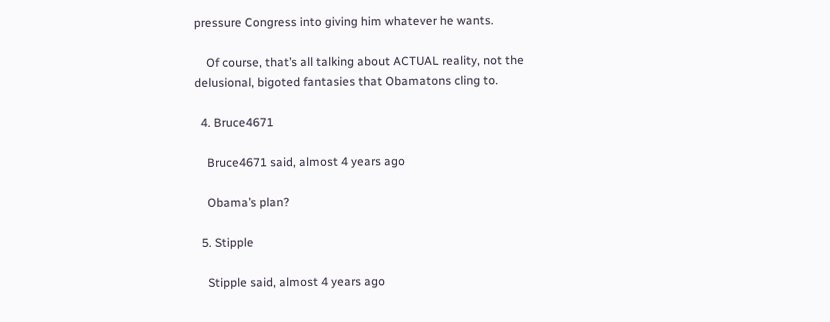pressure Congress into giving him whatever he wants.

    Of course, that’s all talking about ACTUAL reality, not the delusional, bigoted fantasies that Obamatons cling to.

  4. Bruce4671

    Bruce4671 said, almost 4 years ago

    Obama’s plan?

  5. Stipple

    Stipple said, almost 4 years ago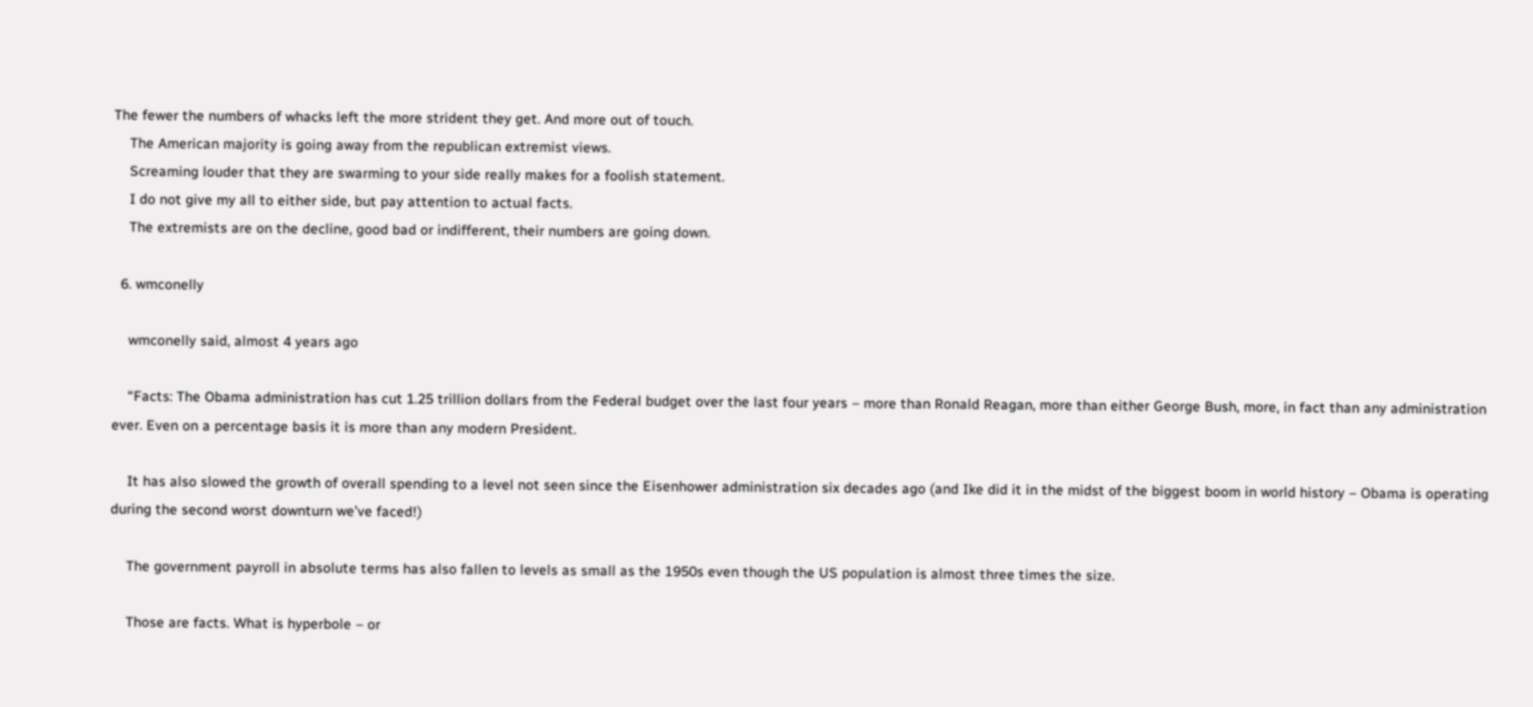The fewer the numbers of whacks left the more strident they get. And more out of touch.
    The American majority is going away from the republican extremist views.
    Screaming louder that they are swarming to your side really makes for a foolish statement.
    I do not give my all to either side, but pay attention to actual facts.
    The extremists are on the decline, good bad or indifferent, their numbers are going down.

  6. wmconelly

    wmconelly said, almost 4 years ago

    “Facts: The Obama administration has cut 1.25 trillion dollars from the Federal budget over the last four years – more than Ronald Reagan, more than either George Bush, more, in fact than any administration ever. Even on a percentage basis it is more than any modern President.

    It has also slowed the growth of overall spending to a level not seen since the Eisenhower administration six decades ago (and Ike did it in the midst of the biggest boom in world history – Obama is operating during the second worst downturn we’ve faced!)

    The government payroll in absolute terms has also fallen to levels as small as the 1950s even though the US population is almost three times the size.

    Those are facts. What is hyperbole – or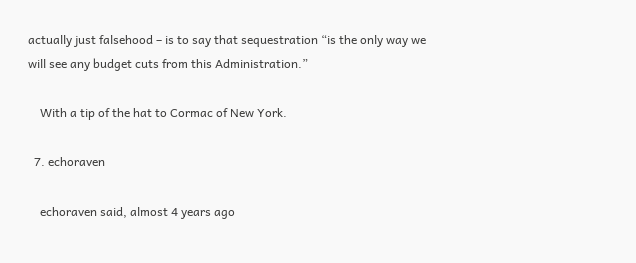actually just falsehood – is to say that sequestration “is the only way we will see any budget cuts from this Administration.”

    With a tip of the hat to Cormac of New York.

  7. echoraven

    echoraven said, almost 4 years ago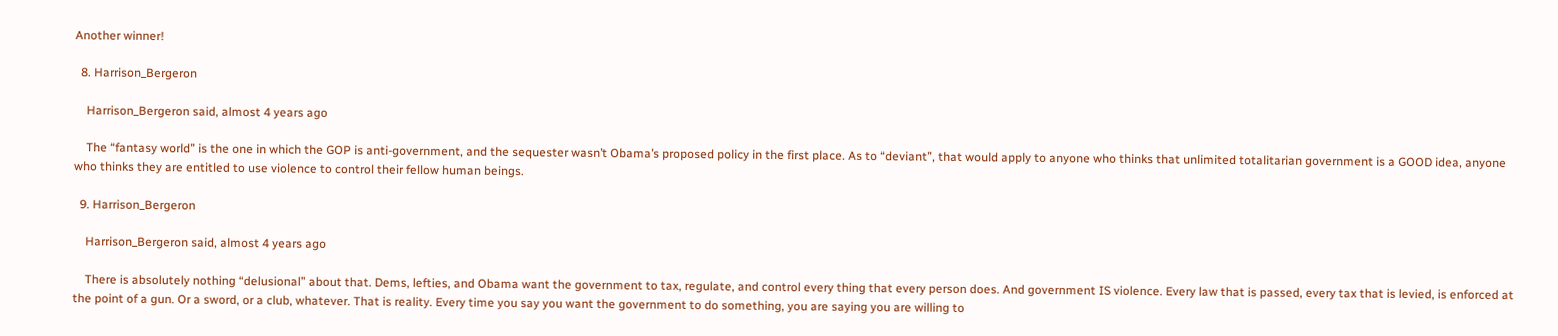Another winner!

  8. Harrison_Bergeron

    Harrison_Bergeron said, almost 4 years ago

    The “fantasy world” is the one in which the GOP is anti-government, and the sequester wasn’t Obama’s proposed policy in the first place. As to “deviant”, that would apply to anyone who thinks that unlimited totalitarian government is a GOOD idea, anyone who thinks they are entitled to use violence to control their fellow human beings.

  9. Harrison_Bergeron

    Harrison_Bergeron said, almost 4 years ago

    There is absolutely nothing “delusional” about that. Dems, lefties, and Obama want the government to tax, regulate, and control every thing that every person does. And government IS violence. Every law that is passed, every tax that is levied, is enforced at the point of a gun. Or a sword, or a club, whatever. That is reality. Every time you say you want the government to do something, you are saying you are willing to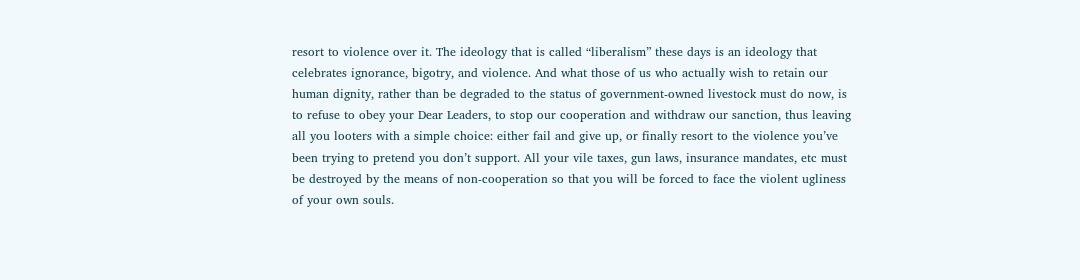resort to violence over it. The ideology that is called “liberalism” these days is an ideology that celebrates ignorance, bigotry, and violence. And what those of us who actually wish to retain our human dignity, rather than be degraded to the status of government-owned livestock must do now, is to refuse to obey your Dear Leaders, to stop our cooperation and withdraw our sanction, thus leaving all you looters with a simple choice: either fail and give up, or finally resort to the violence you’ve been trying to pretend you don’t support. All your vile taxes, gun laws, insurance mandates, etc must be destroyed by the means of non-cooperation so that you will be forced to face the violent ugliness of your own souls.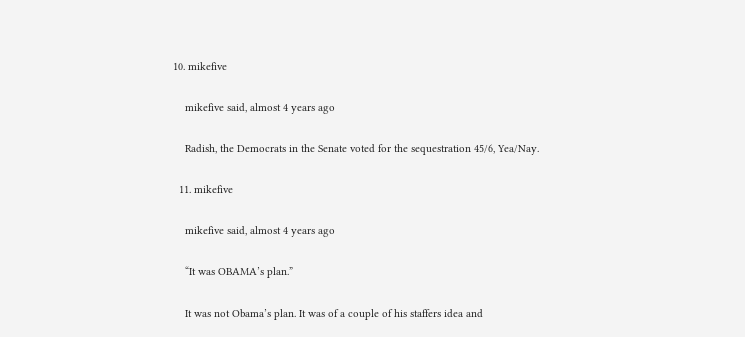10. mikefive

    mikefive said, almost 4 years ago

    Radish, the Democrats in the Senate voted for the sequestration 45/6, Yea/Nay.

  11. mikefive

    mikefive said, almost 4 years ago

    “It was OBAMA’s plan.”

    It was not Obama’s plan. It was of a couple of his staffers idea and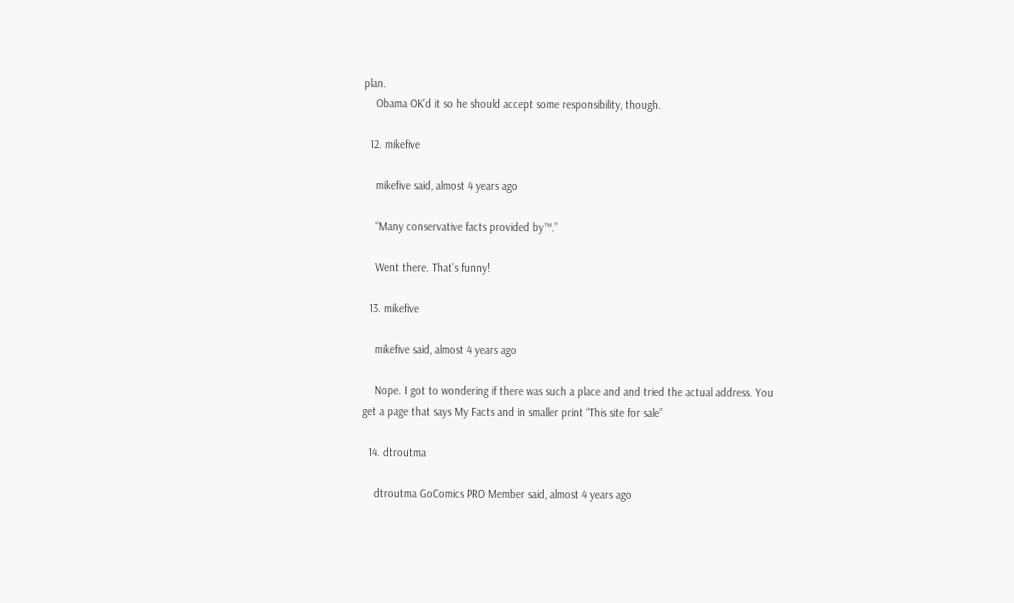plan.
    Obama OK’d it so he should accept some responsibility, though.

  12. mikefive

    mikefive said, almost 4 years ago

    “Many conservative facts provided by™.”

    Went there. That’s funny!

  13. mikefive

    mikefive said, almost 4 years ago

    Nope. I got to wondering if there was such a place and and tried the actual address. You get a page that says My Facts and in smaller print “This site for sale”

  14. dtroutma

    dtroutma GoComics PRO Member said, almost 4 years ago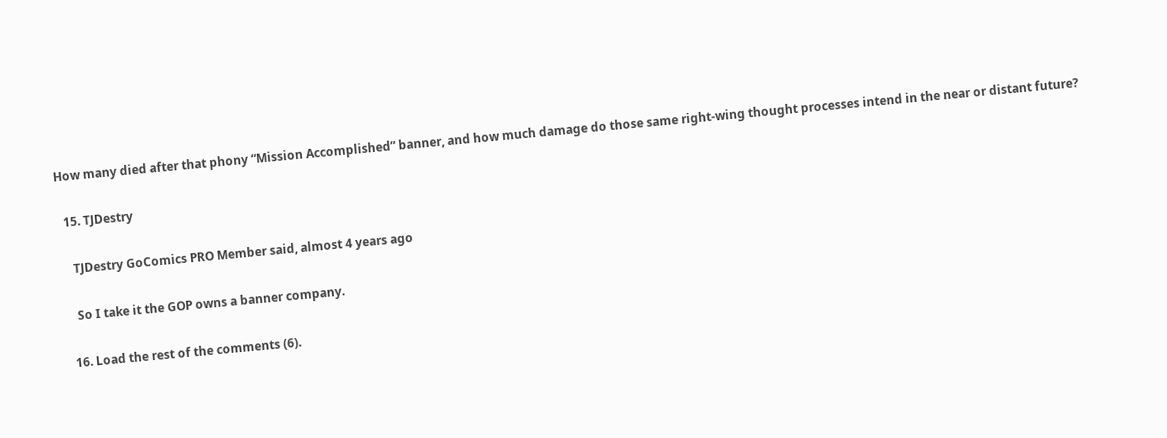How many died after that phony “Mission Accomplished” banner, and how much damage do those same right-wing thought processes intend in the near or distant future?

  15. TJDestry

    TJDestry GoComics PRO Member said, almost 4 years ago

    So I take it the GOP owns a banner company.

  16. Load the rest of the comments (6).